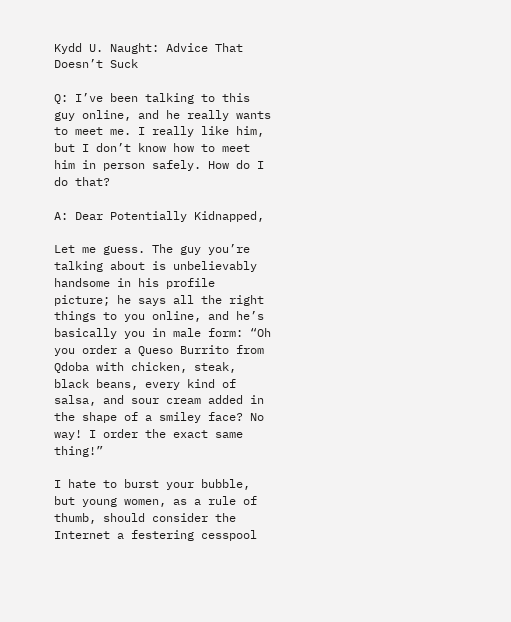Kydd U. Naught: Advice That Doesn’t Suck

Q: I’ve been talking to this guy online, and he really wants to meet me. I really like him, but I don’t know how to meet him in person safely. How do I do that?

A: Dear Potentially Kidnapped,

Let me guess. The guy you’re talking about is unbelievably handsome in his profile picture; he says all the right things to you online, and he’s basically you in male form: “Oh you order a Queso Burrito from Qdoba with chicken, steak, black beans, every kind of salsa, and sour cream added in the shape of a smiley face? No way! I order the exact same thing!”

I hate to burst your bubble, but young women, as a rule of thumb, should consider the Internet a festering cesspool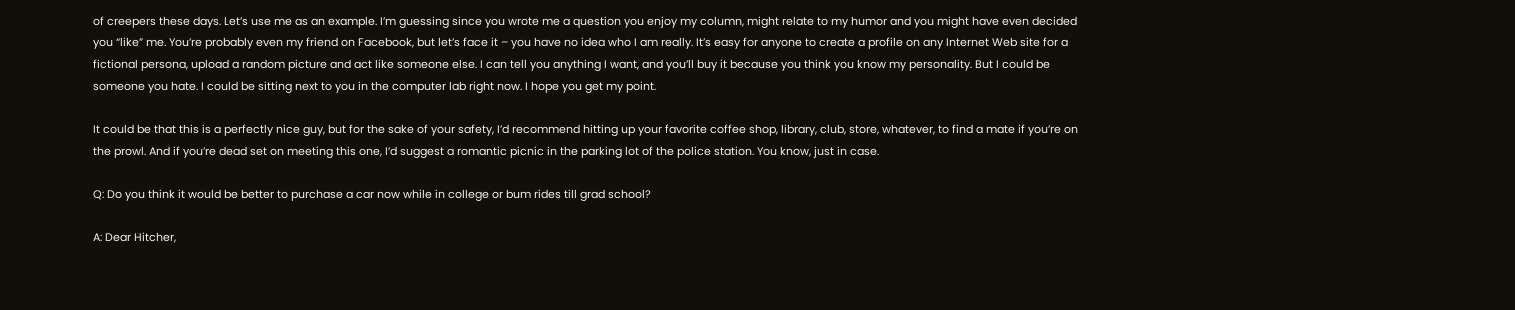of creepers these days. Let’s use me as an example. I’m guessing since you wrote me a question you enjoy my column, might relate to my humor and you might have even decided you “like” me. You’re probably even my friend on Facebook, but let’s face it – you have no idea who I am really. It’s easy for anyone to create a profile on any Internet Web site for a fictional persona, upload a random picture and act like someone else. I can tell you anything I want, and you’ll buy it because you think you know my personality. But I could be someone you hate. I could be sitting next to you in the computer lab right now. I hope you get my point.

It could be that this is a perfectly nice guy, but for the sake of your safety, I’d recommend hitting up your favorite coffee shop, library, club, store, whatever, to find a mate if you’re on the prowl. And if you’re dead set on meeting this one, I’d suggest a romantic picnic in the parking lot of the police station. You know, just in case.

Q: Do you think it would be better to purchase a car now while in college or bum rides till grad school?

A: Dear Hitcher,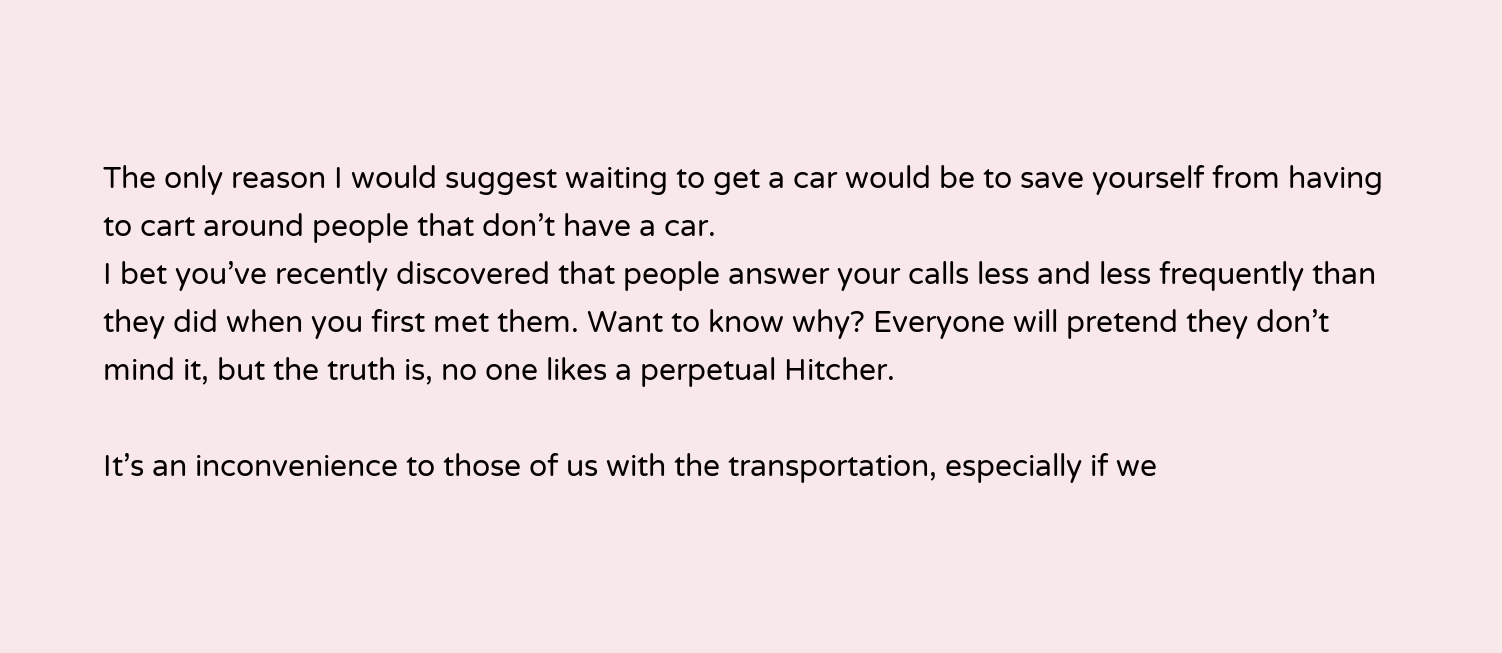The only reason I would suggest waiting to get a car would be to save yourself from having to cart around people that don’t have a car.
I bet you’ve recently discovered that people answer your calls less and less frequently than they did when you first met them. Want to know why? Everyone will pretend they don’t mind it, but the truth is, no one likes a perpetual Hitcher.

It’s an inconvenience to those of us with the transportation, especially if we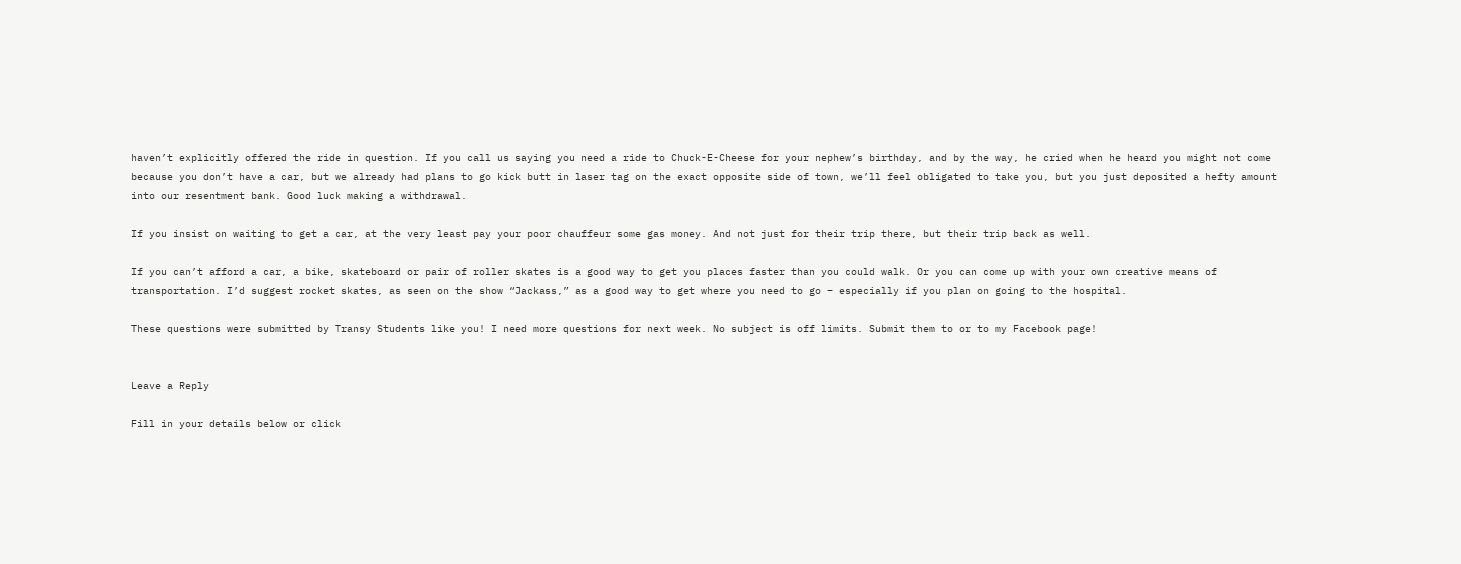haven’t explicitly offered the ride in question. If you call us saying you need a ride to Chuck-E-Cheese for your nephew’s birthday, and by the way, he cried when he heard you might not come because you don’t have a car, but we already had plans to go kick butt in laser tag on the exact opposite side of town, we’ll feel obligated to take you, but you just deposited a hefty amount into our resentment bank. Good luck making a withdrawal.

If you insist on waiting to get a car, at the very least pay your poor chauffeur some gas money. And not just for their trip there, but their trip back as well.

If you can’t afford a car, a bike, skateboard or pair of roller skates is a good way to get you places faster than you could walk. Or you can come up with your own creative means of transportation. I’d suggest rocket skates, as seen on the show “Jackass,” as a good way to get where you need to go – especially if you plan on going to the hospital.

These questions were submitted by Transy Students like you! I need more questions for next week. No subject is off limits. Submit them to or to my Facebook page!


Leave a Reply

Fill in your details below or click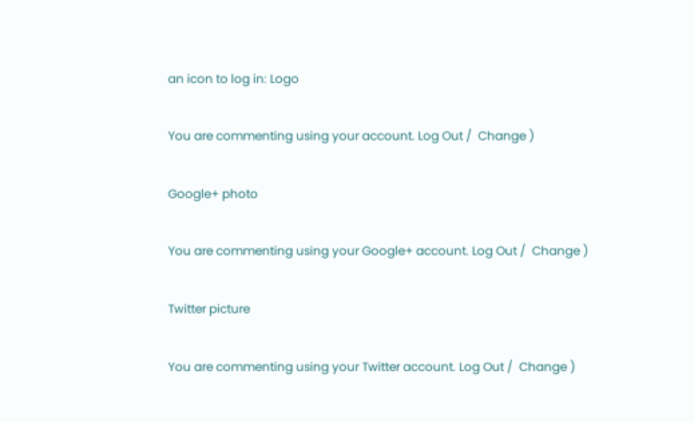an icon to log in: Logo

You are commenting using your account. Log Out /  Change )

Google+ photo

You are commenting using your Google+ account. Log Out /  Change )

Twitter picture

You are commenting using your Twitter account. Log Out /  Change )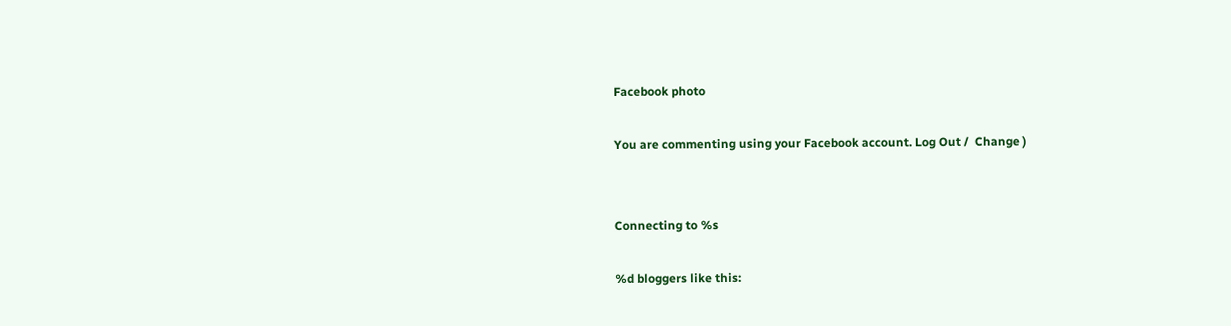Facebook photo

You are commenting using your Facebook account. Log Out /  Change )


Connecting to %s

%d bloggers like this: